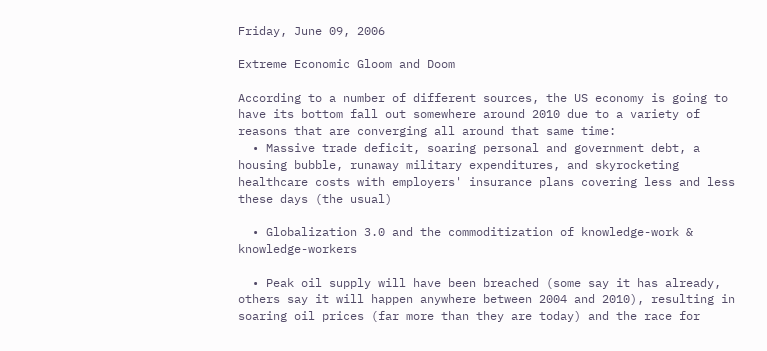Friday, June 09, 2006

Extreme Economic Gloom and Doom

According to a number of different sources, the US economy is going to have its bottom fall out somewhere around 2010 due to a variety of reasons that are converging all around that same time:
  • Massive trade deficit, soaring personal and government debt, a housing bubble, runaway military expenditures, and skyrocketing healthcare costs with employers' insurance plans covering less and less these days (the usual)

  • Globalization 3.0 and the commoditization of knowledge-work & knowledge-workers

  • Peak oil supply will have been breached (some say it has already, others say it will happen anywhere between 2004 and 2010), resulting in soaring oil prices (far more than they are today) and the race for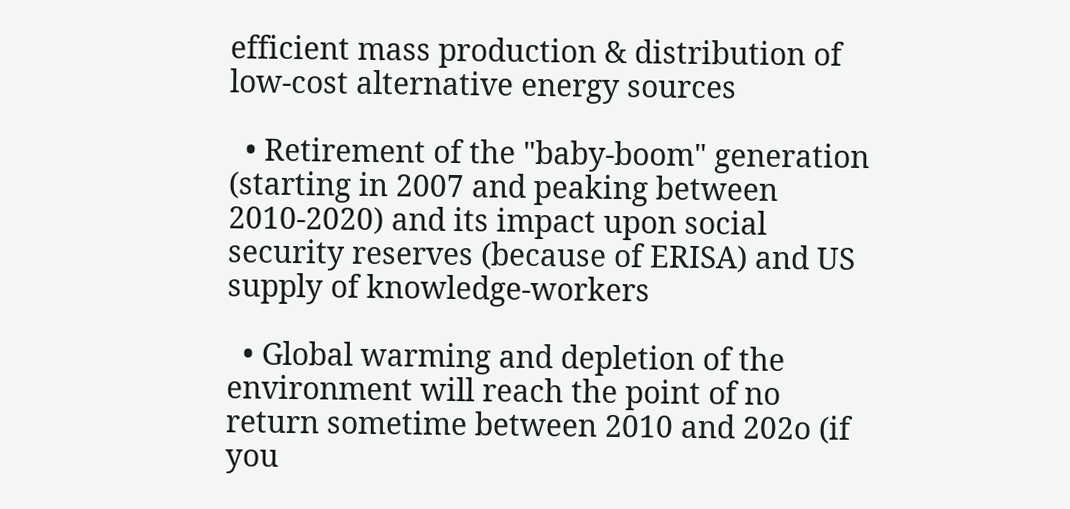efficient mass production & distribution of low-cost alternative energy sources

  • Retirement of the "baby-boom" generation (starting in 2007 and peaking between 2010-2020) and its impact upon social security reserves (because of ERISA) and US supply of knowledge-workers

  • Global warming and depletion of the environment will reach the point of no return sometime between 2010 and 202o (if you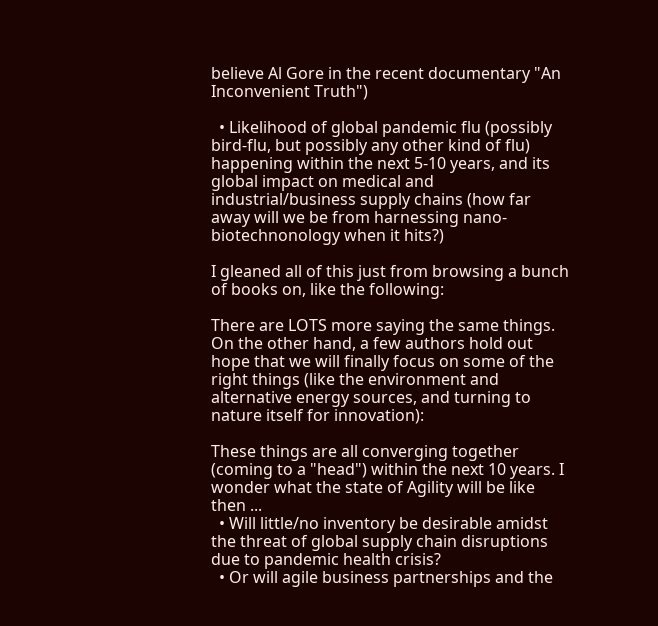believe Al Gore in the recent documentary "An Inconvenient Truth")

  • Likelihood of global pandemic flu (possibly bird-flu, but possibly any other kind of flu) happening within the next 5-10 years, and its global impact on medical and industrial/business supply chains (how far away will we be from harnessing nano-biotechnonology when it hits?)

I gleaned all of this just from browsing a bunch of books on, like the following:

There are LOTS more saying the same things. On the other hand, a few authors hold out hope that we will finally focus on some of the right things (like the environment and alternative energy sources, and turning to nature itself for innovation):

These things are all converging together (coming to a "head") within the next 10 years. I wonder what the state of Agility will be like then ...
  • Will little/no inventory be desirable amidst the threat of global supply chain disruptions due to pandemic health crisis?
  • Or will agile business partnerships and the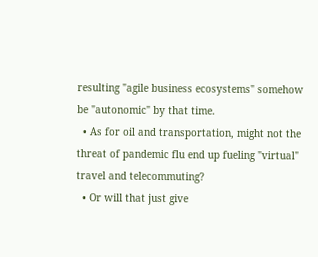resulting "agile business ecosystems" somehow be "autonomic" by that time.
  • As for oil and transportation, might not the threat of pandemic flu end up fueling "virtual" travel and telecommuting?
  • Or will that just give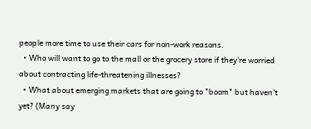people more time to use their cars for non-work reasons.
  • Who will want to go to the mall or the grocery store if they're worried about contracting life-threatening illnesses?
  • What about emerging markets that are going to "boom" but haven't yet? (Many say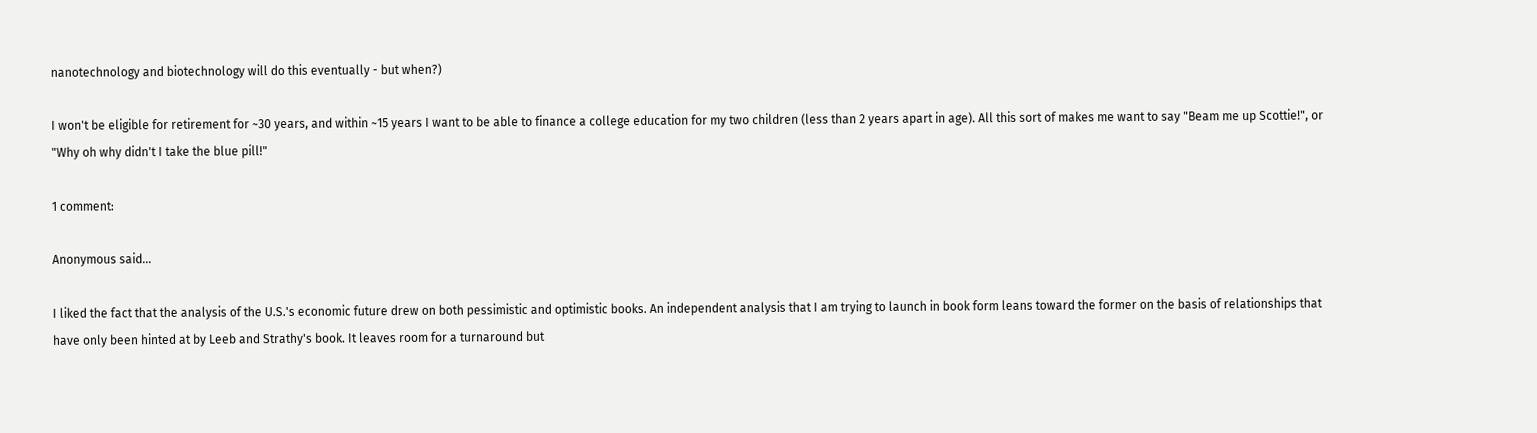nanotechnology and biotechnology will do this eventually - but when?)

I won't be eligible for retirement for ~30 years, and within ~15 years I want to be able to finance a college education for my two children (less than 2 years apart in age). All this sort of makes me want to say "Beam me up Scottie!", or "Why oh why didn't I take the blue pill!"

1 comment:

Anonymous said...

I liked the fact that the analysis of the U.S.'s economic future drew on both pessimistic and optimistic books. An independent analysis that I am trying to launch in book form leans toward the former on the basis of relationships that have only been hinted at by Leeb and Strathy's book. It leaves room for a turnaround but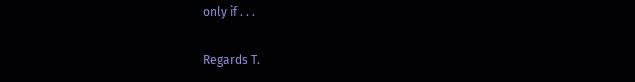only if . . .

Regards T.